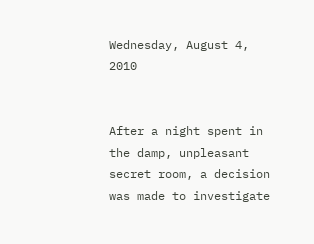Wednesday, August 4, 2010


After a night spent in the damp, unpleasant secret room, a decision was made to investigate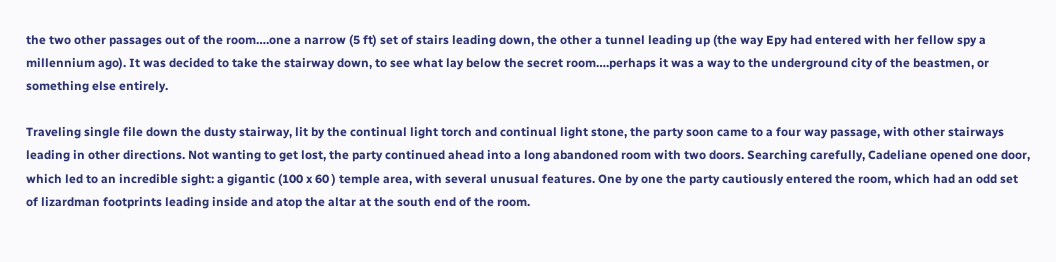the two other passages out of the room….one a narrow (5 ft) set of stairs leading down, the other a tunnel leading up (the way Epy had entered with her fellow spy a millennium ago). It was decided to take the stairway down, to see what lay below the secret room….perhaps it was a way to the underground city of the beastmen, or something else entirely.

Traveling single file down the dusty stairway, lit by the continual light torch and continual light stone, the party soon came to a four way passage, with other stairways leading in other directions. Not wanting to get lost, the party continued ahead into a long abandoned room with two doors. Searching carefully, Cadeliane opened one door, which led to an incredible sight: a gigantic (100 x 60 ) temple area, with several unusual features. One by one the party cautiously entered the room, which had an odd set of lizardman footprints leading inside and atop the altar at the south end of the room.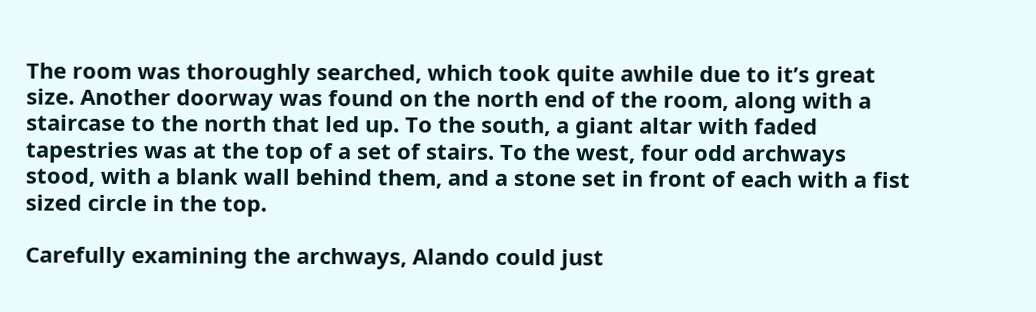The room was thoroughly searched, which took quite awhile due to it’s great size. Another doorway was found on the north end of the room, along with a staircase to the north that led up. To the south, a giant altar with faded tapestries was at the top of a set of stairs. To the west, four odd archways stood, with a blank wall behind them, and a stone set in front of each with a fist sized circle in the top.

Carefully examining the archways, Alando could just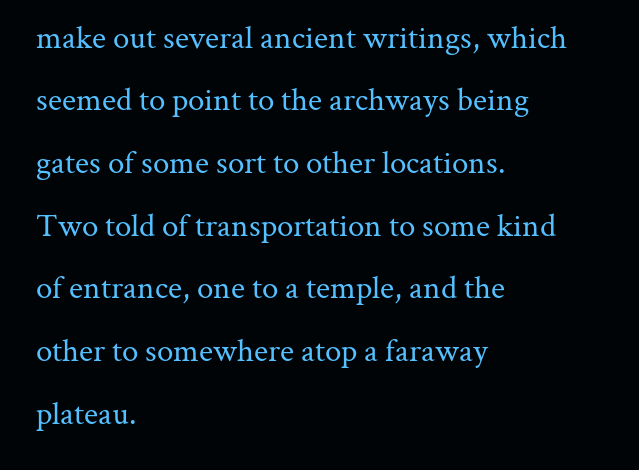make out several ancient writings, which seemed to point to the archways being gates of some sort to other locations. Two told of transportation to some kind of entrance, one to a temple, and the other to somewhere atop a faraway plateau.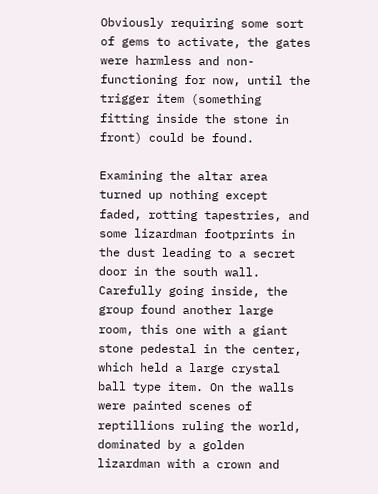Obviously requiring some sort of gems to activate, the gates were harmless and non-functioning for now, until the trigger item (something fitting inside the stone in front) could be found.

Examining the altar area turned up nothing except faded, rotting tapestries, and some lizardman footprints in the dust leading to a secret door in the south wall. Carefully going inside, the group found another large room, this one with a giant stone pedestal in the center, which held a large crystal ball type item. On the walls were painted scenes of reptillions ruling the world, dominated by a golden lizardman with a crown and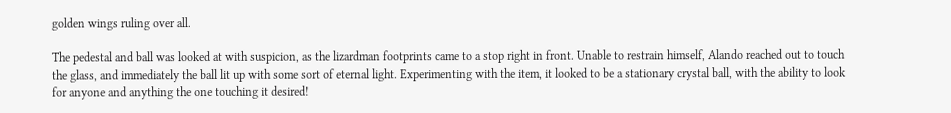golden wings ruling over all.

The pedestal and ball was looked at with suspicion, as the lizardman footprints came to a stop right in front. Unable to restrain himself, Alando reached out to touch the glass, and immediately the ball lit up with some sort of eternal light. Experimenting with the item, it looked to be a stationary crystal ball, with the ability to look for anyone and anything the one touching it desired!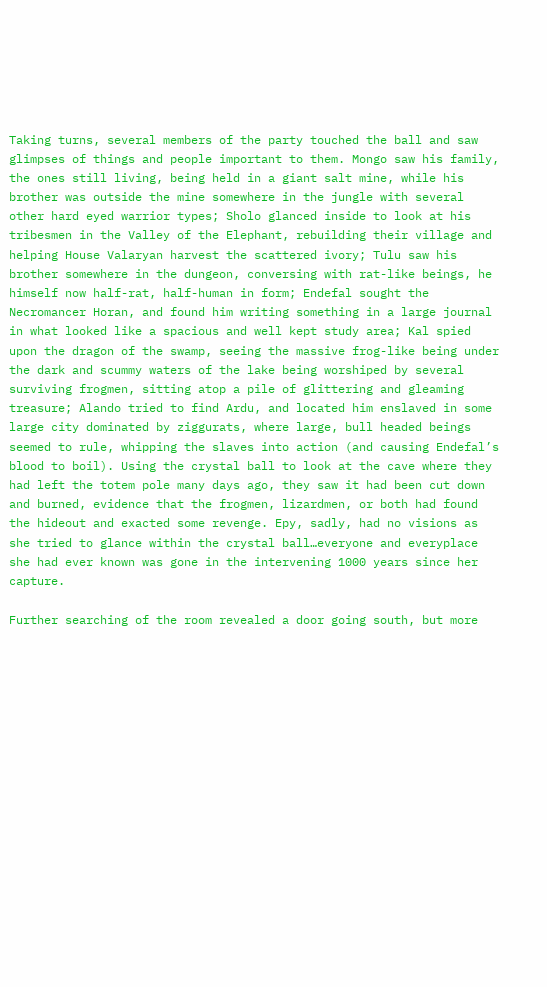Taking turns, several members of the party touched the ball and saw glimpses of things and people important to them. Mongo saw his family, the ones still living, being held in a giant salt mine, while his brother was outside the mine somewhere in the jungle with several other hard eyed warrior types; Sholo glanced inside to look at his tribesmen in the Valley of the Elephant, rebuilding their village and helping House Valaryan harvest the scattered ivory; Tulu saw his brother somewhere in the dungeon, conversing with rat-like beings, he himself now half-rat, half-human in form; Endefal sought the Necromancer Horan, and found him writing something in a large journal in what looked like a spacious and well kept study area; Kal spied upon the dragon of the swamp, seeing the massive frog-like being under the dark and scummy waters of the lake being worshiped by several surviving frogmen, sitting atop a pile of glittering and gleaming treasure; Alando tried to find Ardu, and located him enslaved in some large city dominated by ziggurats, where large, bull headed beings seemed to rule, whipping the slaves into action (and causing Endefal’s blood to boil). Using the crystal ball to look at the cave where they had left the totem pole many days ago, they saw it had been cut down and burned, evidence that the frogmen, lizardmen, or both had found the hideout and exacted some revenge. Epy, sadly, had no visions as she tried to glance within the crystal ball…everyone and everyplace she had ever known was gone in the intervening 1000 years since her capture.

Further searching of the room revealed a door going south, but more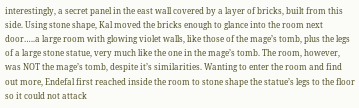interestingly, a secret panel in the east wall covered by a layer of bricks, built from this side. Using stone shape, Kal moved the bricks enough to glance into the room next door…..a large room with glowing violet walls, like those of the mage’s tomb, plus the legs of a large stone statue, very much like the one in the mage’s tomb. The room, however, was NOT the mage’s tomb, despite it’s similarities. Wanting to enter the room and find out more, Endefal first reached inside the room to stone shape the statue’s legs to the floor so it could not attack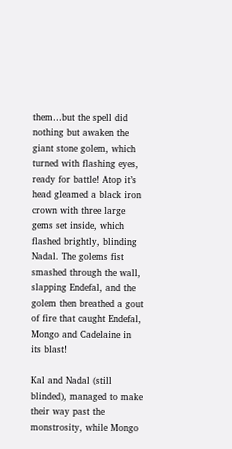them…but the spell did nothing but awaken the giant stone golem, which turned with flashing eyes, ready for battle! Atop it’s head gleamed a black iron crown with three large gems set inside, which flashed brightly, blinding Nadal. The golems fist smashed through the wall, slapping Endefal, and the golem then breathed a gout of fire that caught Endefal, Mongo and Cadelaine in its blast!

Kal and Nadal (still blinded), managed to make their way past the monstrosity, while Mongo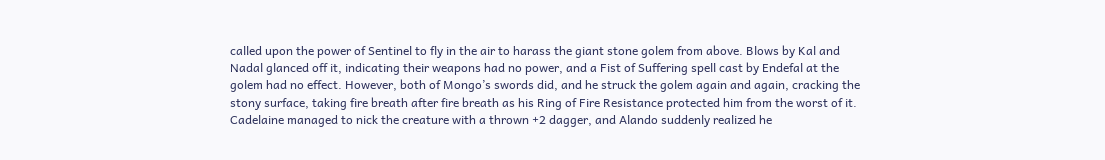called upon the power of Sentinel to fly in the air to harass the giant stone golem from above. Blows by Kal and Nadal glanced off it, indicating their weapons had no power, and a Fist of Suffering spell cast by Endefal at the golem had no effect. However, both of Mongo’s swords did, and he struck the golem again and again, cracking the stony surface, taking fire breath after fire breath as his Ring of Fire Resistance protected him from the worst of it. Cadelaine managed to nick the creature with a thrown +2 dagger, and Alando suddenly realized he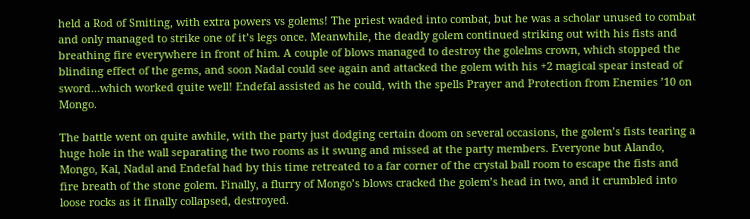held a Rod of Smiting, with extra powers vs golems! The priest waded into combat, but he was a scholar unused to combat and only managed to strike one of it’s legs once. Meanwhile, the deadly golem continued striking out with his fists and breathing fire everywhere in front of him. A couple of blows managed to destroy the golelms crown, which stopped the blinding effect of the gems, and soon Nadal could see again and attacked the golem with his +2 magical spear instead of sword…which worked quite well! Endefal assisted as he could, with the spells Prayer and Protection from Enemies ’10 on Mongo.

The battle went on quite awhile, with the party just dodging certain doom on several occasions, the golem’s fists tearing a huge hole in the wall separating the two rooms as it swung and missed at the party members. Everyone but Alando, Mongo, Kal, Nadal and Endefal had by this time retreated to a far corner of the crystal ball room to escape the fists and fire breath of the stone golem. Finally, a flurry of Mongo’s blows cracked the golem’s head in two, and it crumbled into loose rocks as it finally collapsed, destroyed.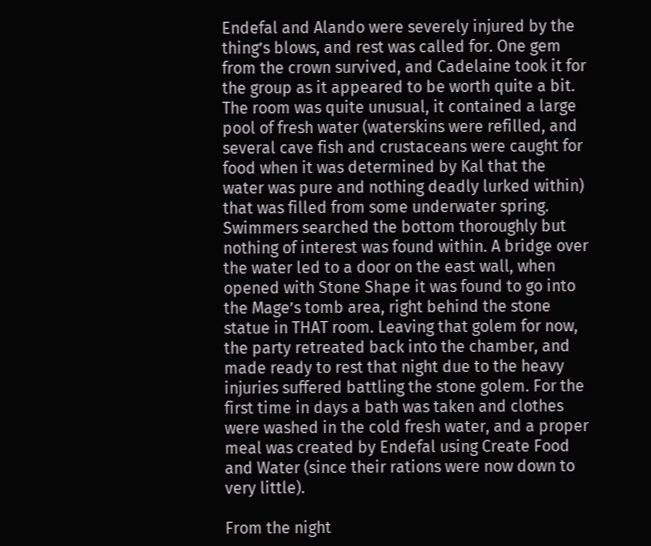Endefal and Alando were severely injured by the thing’s blows, and rest was called for. One gem from the crown survived, and Cadelaine took it for the group as it appeared to be worth quite a bit.
The room was quite unusual, it contained a large pool of fresh water (waterskins were refilled, and several cave fish and crustaceans were caught for food when it was determined by Kal that the water was pure and nothing deadly lurked within) that was filled from some underwater spring. Swimmers searched the bottom thoroughly but nothing of interest was found within. A bridge over the water led to a door on the east wall, when opened with Stone Shape it was found to go into the Mage’s tomb area, right behind the stone statue in THAT room. Leaving that golem for now, the party retreated back into the chamber, and made ready to rest that night due to the heavy injuries suffered battling the stone golem. For the first time in days a bath was taken and clothes were washed in the cold fresh water, and a proper meal was created by Endefal using Create Food and Water (since their rations were now down to very little).

From the night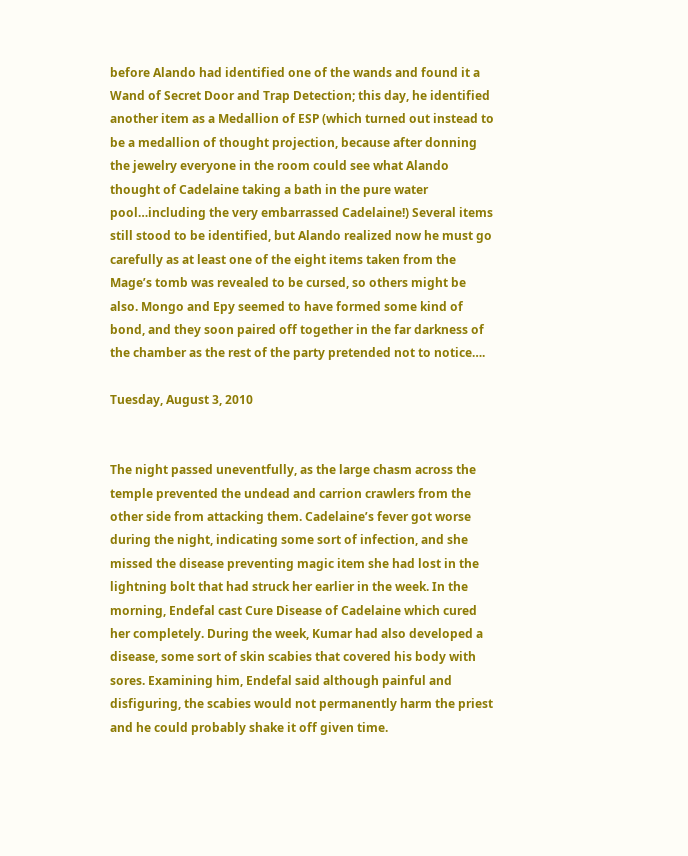before Alando had identified one of the wands and found it a Wand of Secret Door and Trap Detection; this day, he identified another item as a Medallion of ESP (which turned out instead to be a medallion of thought projection, because after donning the jewelry everyone in the room could see what Alando thought of Cadelaine taking a bath in the pure water pool…including the very embarrassed Cadelaine!) Several items still stood to be identified, but Alando realized now he must go carefully as at least one of the eight items taken from the Mage’s tomb was revealed to be cursed, so others might be also. Mongo and Epy seemed to have formed some kind of bond, and they soon paired off together in the far darkness of the chamber as the rest of the party pretended not to notice….

Tuesday, August 3, 2010


The night passed uneventfully, as the large chasm across the temple prevented the undead and carrion crawlers from the other side from attacking them. Cadelaine’s fever got worse during the night, indicating some sort of infection, and she missed the disease preventing magic item she had lost in the lightning bolt that had struck her earlier in the week. In the morning, Endefal cast Cure Disease of Cadelaine which cured her completely. During the week, Kumar had also developed a disease, some sort of skin scabies that covered his body with sores. Examining him, Endefal said although painful and disfiguring, the scabies would not permanently harm the priest and he could probably shake it off given time.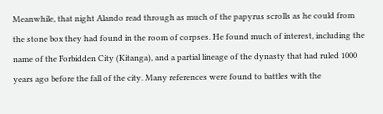Meanwhile, that night Alando read through as much of the papyrus scrolls as he could from the stone box they had found in the room of corpses. He found much of interest, including the name of the Forbidden City (Kitanga), and a partial lineage of the dynasty that had ruled 1000 years ago before the fall of the city. Many references were found to battles with the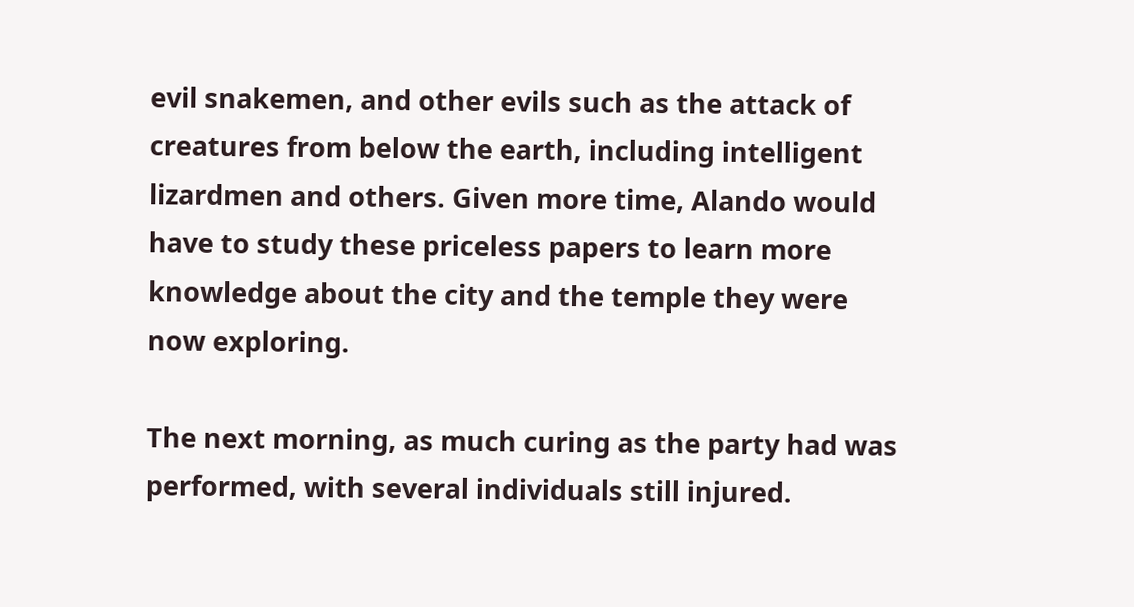evil snakemen, and other evils such as the attack of creatures from below the earth, including intelligent lizardmen and others. Given more time, Alando would have to study these priceless papers to learn more knowledge about the city and the temple they were now exploring.

The next morning, as much curing as the party had was performed, with several individuals still injured.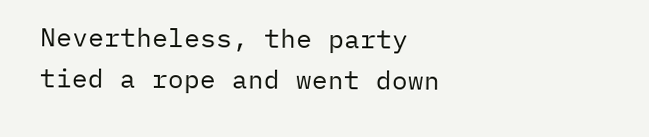Nevertheless, the party tied a rope and went down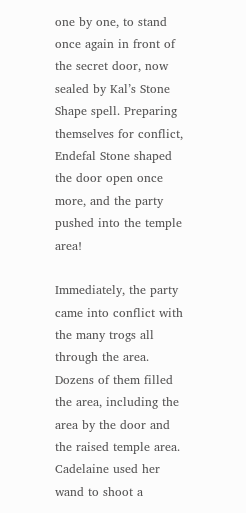one by one, to stand once again in front of the secret door, now sealed by Kal’s Stone Shape spell. Preparing themselves for conflict, Endefal Stone shaped the door open once more, and the party pushed into the temple area!

Immediately, the party came into conflict with the many trogs all through the area. Dozens of them filled the area, including the area by the door and the raised temple area. Cadelaine used her wand to shoot a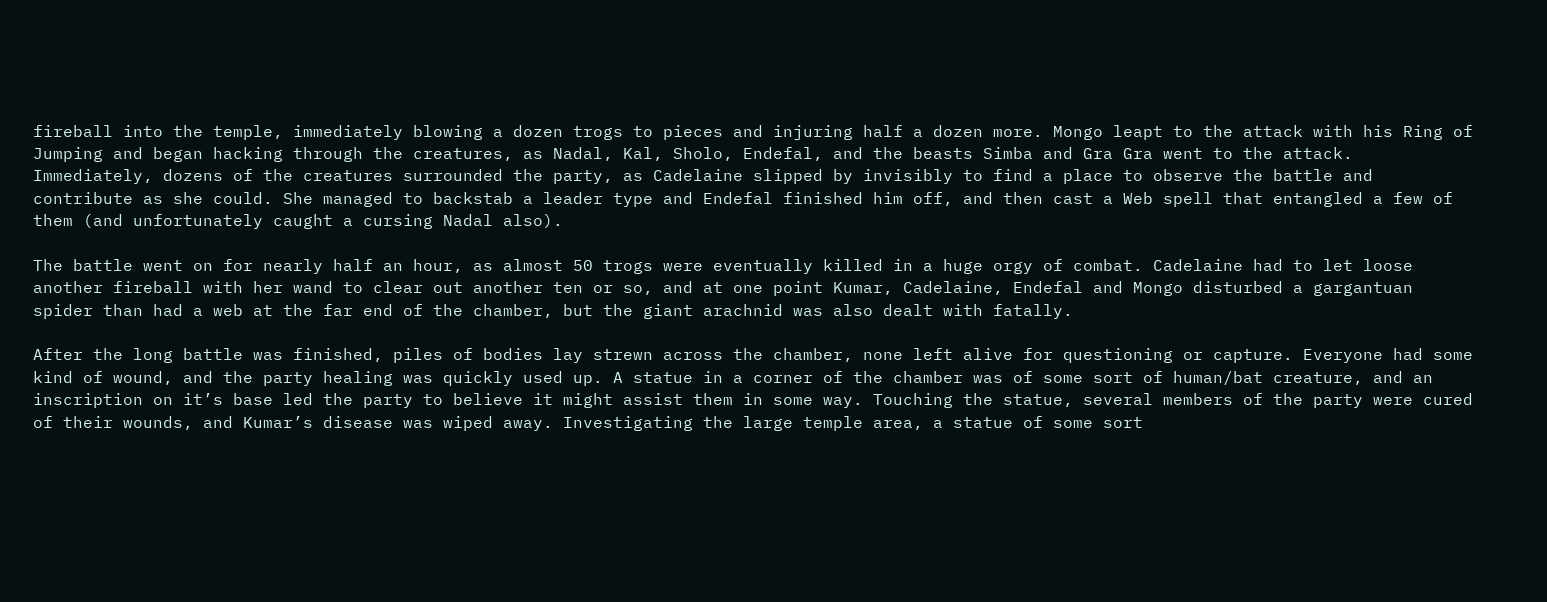fireball into the temple, immediately blowing a dozen trogs to pieces and injuring half a dozen more. Mongo leapt to the attack with his Ring of Jumping and began hacking through the creatures, as Nadal, Kal, Sholo, Endefal, and the beasts Simba and Gra Gra went to the attack. Immediately, dozens of the creatures surrounded the party, as Cadelaine slipped by invisibly to find a place to observe the battle and contribute as she could. She managed to backstab a leader type and Endefal finished him off, and then cast a Web spell that entangled a few of them (and unfortunately caught a cursing Nadal also).

The battle went on for nearly half an hour, as almost 50 trogs were eventually killed in a huge orgy of combat. Cadelaine had to let loose another fireball with her wand to clear out another ten or so, and at one point Kumar, Cadelaine, Endefal and Mongo disturbed a gargantuan spider than had a web at the far end of the chamber, but the giant arachnid was also dealt with fatally.

After the long battle was finished, piles of bodies lay strewn across the chamber, none left alive for questioning or capture. Everyone had some kind of wound, and the party healing was quickly used up. A statue in a corner of the chamber was of some sort of human/bat creature, and an inscription on it’s base led the party to believe it might assist them in some way. Touching the statue, several members of the party were cured of their wounds, and Kumar’s disease was wiped away. Investigating the large temple area, a statue of some sort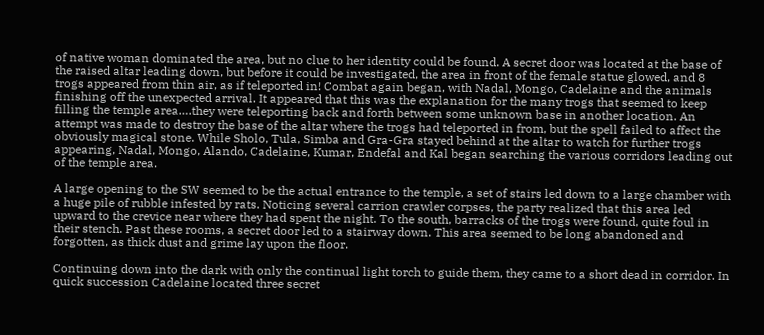of native woman dominated the area, but no clue to her identity could be found. A secret door was located at the base of the raised altar leading down, but before it could be investigated, the area in front of the female statue glowed, and 8 trogs appeared from thin air, as if teleported in! Combat again began, with Nadal, Mongo, Cadelaine and the animals finishing off the unexpected arrival. It appeared that this was the explanation for the many trogs that seemed to keep filling the temple area….they were teleporting back and forth between some unknown base in another location. An attempt was made to destroy the base of the altar where the trogs had teleported in from, but the spell failed to affect the obviously magical stone. While Sholo, Tula, Simba and Gra-Gra stayed behind at the altar to watch for further trogs appearing, Nadal, Mongo, Alando, Cadelaine, Kumar, Endefal and Kal began searching the various corridors leading out of the temple area.

A large opening to the SW seemed to be the actual entrance to the temple, a set of stairs led down to a large chamber with a huge pile of rubble infested by rats. Noticing several carrion crawler corpses, the party realized that this area led upward to the crevice near where they had spent the night. To the south, barracks of the trogs were found, quite foul in their stench. Past these rooms, a secret door led to a stairway down. This area seemed to be long abandoned and forgotten, as thick dust and grime lay upon the floor.

Continuing down into the dark with only the continual light torch to guide them, they came to a short dead in corridor. In quick succession Cadelaine located three secret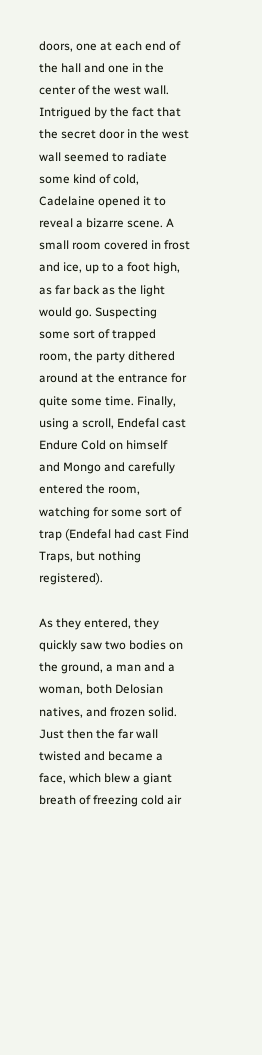doors, one at each end of the hall and one in the center of the west wall. Intrigued by the fact that the secret door in the west wall seemed to radiate some kind of cold, Cadelaine opened it to reveal a bizarre scene. A small room covered in frost and ice, up to a foot high, as far back as the light would go. Suspecting some sort of trapped room, the party dithered around at the entrance for quite some time. Finally, using a scroll, Endefal cast Endure Cold on himself and Mongo and carefully entered the room, watching for some sort of trap (Endefal had cast Find Traps, but nothing registered).

As they entered, they quickly saw two bodies on the ground, a man and a woman, both Delosian natives, and frozen solid. Just then the far wall twisted and became a face, which blew a giant breath of freezing cold air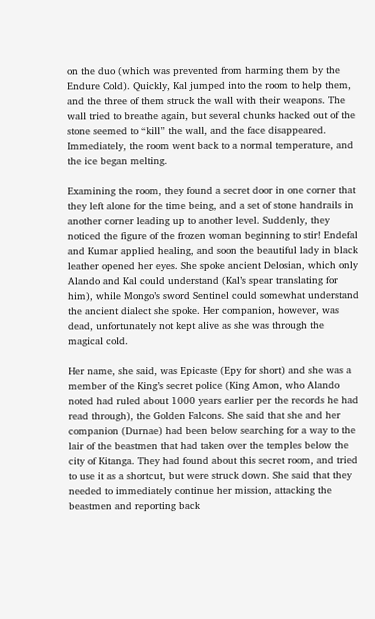on the duo (which was prevented from harming them by the Endure Cold). Quickly, Kal jumped into the room to help them, and the three of them struck the wall with their weapons. The wall tried to breathe again, but several chunks hacked out of the stone seemed to “kill” the wall, and the face disappeared. Immediately, the room went back to a normal temperature, and the ice began melting.

Examining the room, they found a secret door in one corner that they left alone for the time being, and a set of stone handrails in another corner leading up to another level. Suddenly, they noticed the figure of the frozen woman beginning to stir! Endefal and Kumar applied healing, and soon the beautiful lady in black leather opened her eyes. She spoke ancient Delosian, which only Alando and Kal could understand (Kal’s spear translating for him), while Mongo’s sword Sentinel could somewhat understand the ancient dialect she spoke. Her companion, however, was dead, unfortunately not kept alive as she was through the magical cold.

Her name, she said, was Epicaste (Epy for short) and she was a member of the King’s secret police (King Amon, who Alando noted had ruled about 1000 years earlier per the records he had read through), the Golden Falcons. She said that she and her companion (Durnae) had been below searching for a way to the lair of the beastmen that had taken over the temples below the city of Kitanga. They had found about this secret room, and tried to use it as a shortcut, but were struck down. She said that they needed to immediately continue her mission, attacking the beastmen and reporting back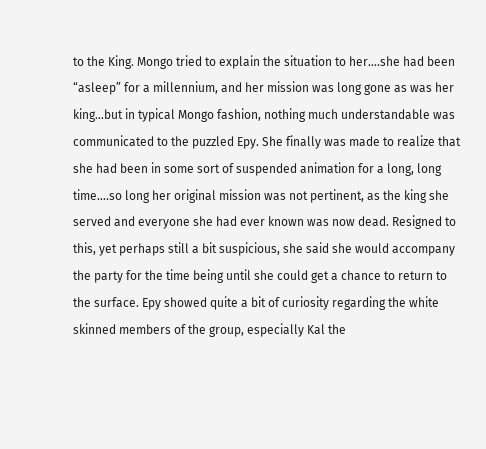to the King. Mongo tried to explain the situation to her….she had been “asleep” for a millennium, and her mission was long gone as was her king…but in typical Mongo fashion, nothing much understandable was communicated to the puzzled Epy. She finally was made to realize that she had been in some sort of suspended animation for a long, long time….so long her original mission was not pertinent, as the king she served and everyone she had ever known was now dead. Resigned to this, yet perhaps still a bit suspicious, she said she would accompany the party for the time being until she could get a chance to return to the surface. Epy showed quite a bit of curiosity regarding the white skinned members of the group, especially Kal the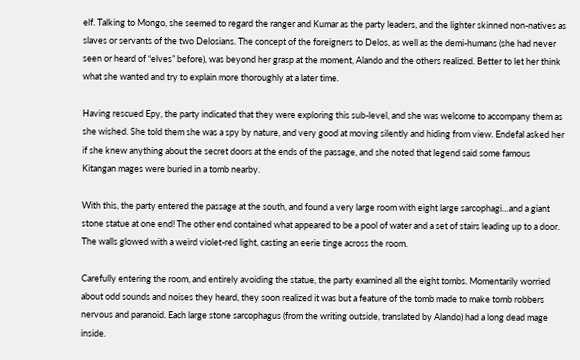elf. Talking to Mongo, she seemed to regard the ranger and Kumar as the party leaders, and the lighter skinned non-natives as slaves or servants of the two Delosians. The concept of the foreigners to Delos, as well as the demi-humans (she had never seen or heard of “elves” before), was beyond her grasp at the moment, Alando and the others realized. Better to let her think what she wanted and try to explain more thoroughly at a later time.

Having rescued Epy, the party indicated that they were exploring this sub-level, and she was welcome to accompany them as she wished. She told them she was a spy by nature, and very good at moving silently and hiding from view. Endefal asked her if she knew anything about the secret doors at the ends of the passage, and she noted that legend said some famous Kitangan mages were buried in a tomb nearby.

With this, the party entered the passage at the south, and found a very large room with eight large sarcophagi…and a giant stone statue at one end! The other end contained what appeared to be a pool of water and a set of stairs leading up to a door. The walls glowed with a weird violet-red light, casting an eerie tinge across the room.

Carefully entering the room, and entirely avoiding the statue, the party examined all the eight tombs. Momentarily worried about odd sounds and noises they heard, they soon realized it was but a feature of the tomb made to make tomb robbers nervous and paranoid. Each large stone sarcophagus (from the writing outside, translated by Alando) had a long dead mage inside.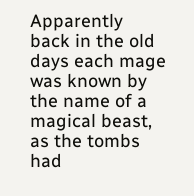Apparently back in the old days each mage was known by the name of a magical beast, as the tombs had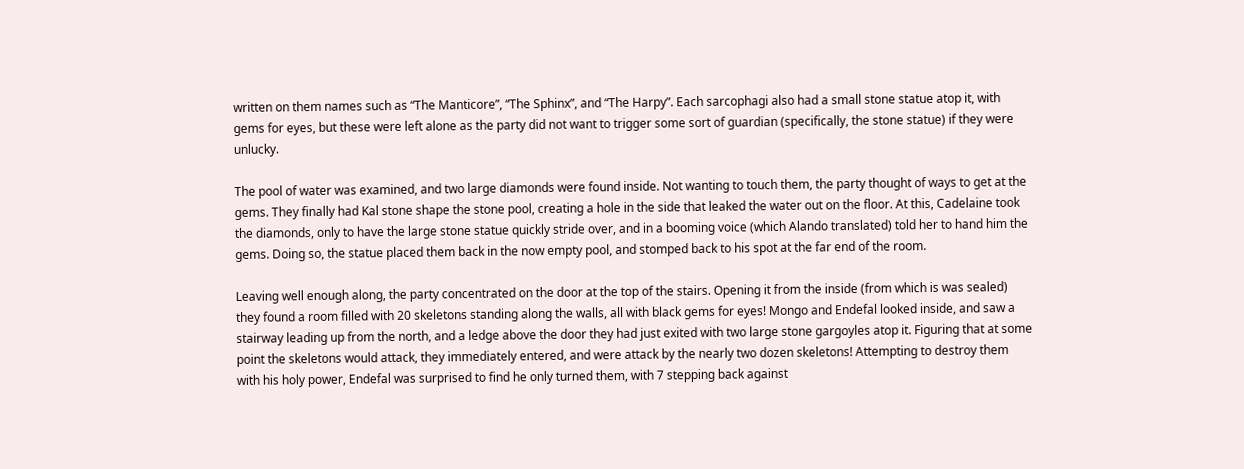written on them names such as “The Manticore”, “The Sphinx”, and “The Harpy”. Each sarcophagi also had a small stone statue atop it, with gems for eyes, but these were left alone as the party did not want to trigger some sort of guardian (specifically, the stone statue) if they were unlucky.

The pool of water was examined, and two large diamonds were found inside. Not wanting to touch them, the party thought of ways to get at the gems. They finally had Kal stone shape the stone pool, creating a hole in the side that leaked the water out on the floor. At this, Cadelaine took the diamonds, only to have the large stone statue quickly stride over, and in a booming voice (which Alando translated) told her to hand him the gems. Doing so, the statue placed them back in the now empty pool, and stomped back to his spot at the far end of the room.

Leaving well enough along, the party concentrated on the door at the top of the stairs. Opening it from the inside (from which is was sealed) they found a room filled with 20 skeletons standing along the walls, all with black gems for eyes! Mongo and Endefal looked inside, and saw a stairway leading up from the north, and a ledge above the door they had just exited with two large stone gargoyles atop it. Figuring that at some point the skeletons would attack, they immediately entered, and were attack by the nearly two dozen skeletons! Attempting to destroy them with his holy power, Endefal was surprised to find he only turned them, with 7 stepping back against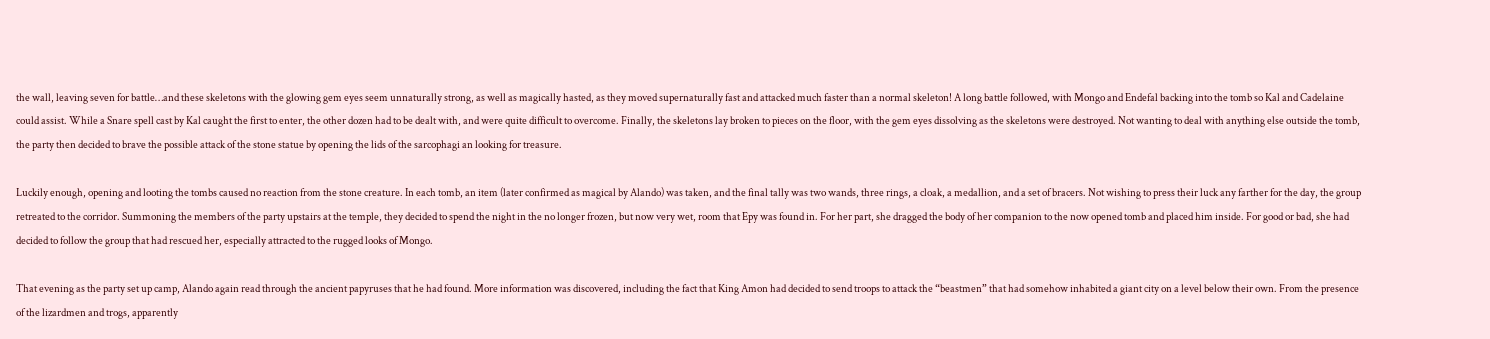the wall, leaving seven for battle…and these skeletons with the glowing gem eyes seem unnaturally strong, as well as magically hasted, as they moved supernaturally fast and attacked much faster than a normal skeleton! A long battle followed, with Mongo and Endefal backing into the tomb so Kal and Cadelaine could assist. While a Snare spell cast by Kal caught the first to enter, the other dozen had to be dealt with, and were quite difficult to overcome. Finally, the skeletons lay broken to pieces on the floor, with the gem eyes dissolving as the skeletons were destroyed. Not wanting to deal with anything else outside the tomb, the party then decided to brave the possible attack of the stone statue by opening the lids of the sarcophagi an looking for treasure.

Luckily enough, opening and looting the tombs caused no reaction from the stone creature. In each tomb, an item (later confirmed as magical by Alando) was taken, and the final tally was two wands, three rings, a cloak, a medallion, and a set of bracers. Not wishing to press their luck any farther for the day, the group retreated to the corridor. Summoning the members of the party upstairs at the temple, they decided to spend the night in the no longer frozen, but now very wet, room that Epy was found in. For her part, she dragged the body of her companion to the now opened tomb and placed him inside. For good or bad, she had decided to follow the group that had rescued her, especially attracted to the rugged looks of Mongo.

That evening as the party set up camp, Alando again read through the ancient papyruses that he had found. More information was discovered, including the fact that King Amon had decided to send troops to attack the “beastmen” that had somehow inhabited a giant city on a level below their own. From the presence of the lizardmen and trogs, apparently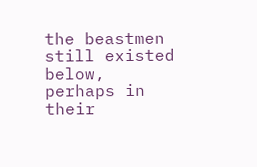the beastmen still existed below, perhaps in their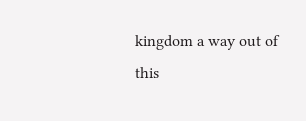kingdom a way out of this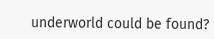underworld could be found?